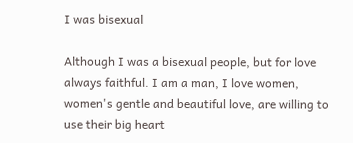I was bisexual

Although I was a bisexual people, but for love always faithful. I am a man, I love women, women's gentle and beautiful love, are willing to use their big heart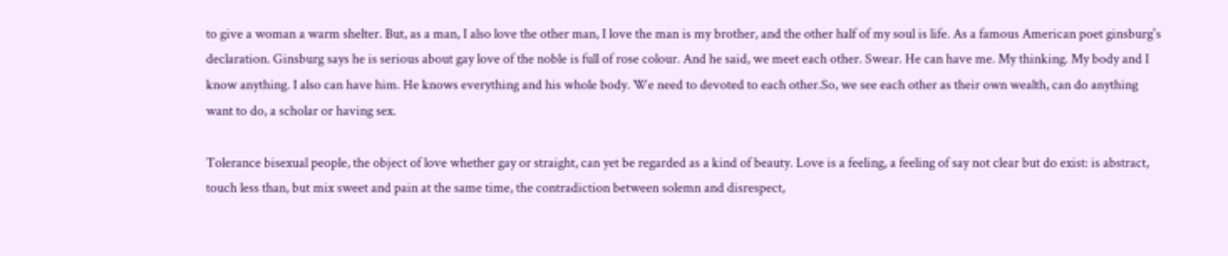to give a woman a warm shelter. But, as a man, I also love the other man, I love the man is my brother, and the other half of my soul is life. As a famous American poet ginsburg's declaration. Ginsburg says he is serious about gay love of the noble is full of rose colour. And he said, we meet each other. Swear. He can have me. My thinking. My body and I know anything. I also can have him. He knows everything and his whole body. We need to devoted to each other.So, we see each other as their own wealth, can do anything want to do, a scholar or having sex.

Tolerance bisexual people, the object of love whether gay or straight, can yet be regarded as a kind of beauty. Love is a feeling, a feeling of say not clear but do exist: is abstract, touch less than, but mix sweet and pain at the same time, the contradiction between solemn and disrespect,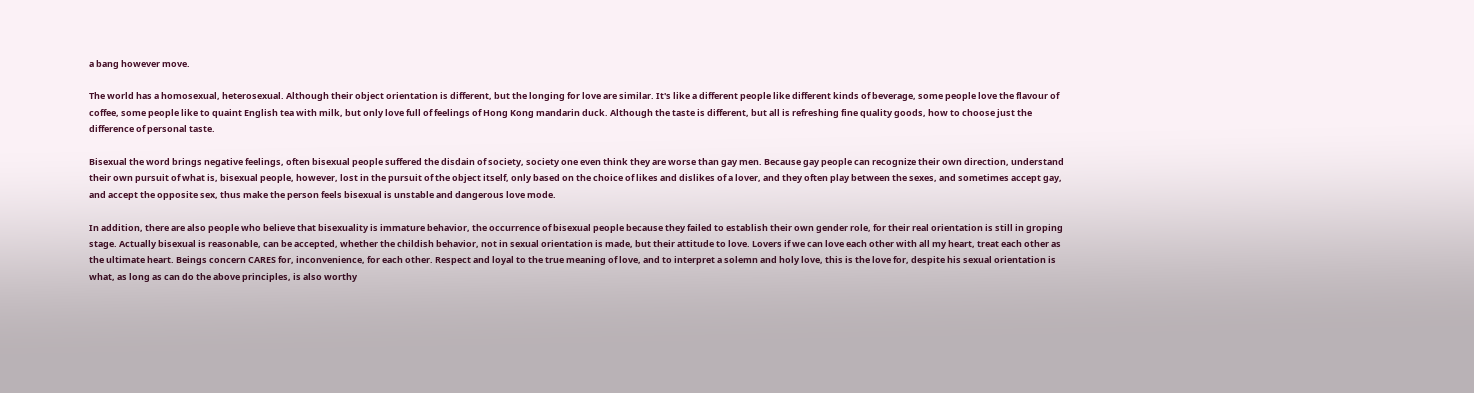a bang however move.

The world has a homosexual, heterosexual. Although their object orientation is different, but the longing for love are similar. It's like a different people like different kinds of beverage, some people love the flavour of coffee, some people like to quaint English tea with milk, but only love full of feelings of Hong Kong mandarin duck. Although the taste is different, but all is refreshing fine quality goods, how to choose just the difference of personal taste.

Bisexual the word brings negative feelings, often bisexual people suffered the disdain of society, society one even think they are worse than gay men. Because gay people can recognize their own direction, understand their own pursuit of what is, bisexual people, however, lost in the pursuit of the object itself, only based on the choice of likes and dislikes of a lover, and they often play between the sexes, and sometimes accept gay, and accept the opposite sex, thus make the person feels bisexual is unstable and dangerous love mode.

In addition, there are also people who believe that bisexuality is immature behavior, the occurrence of bisexual people because they failed to establish their own gender role, for their real orientation is still in groping stage. Actually bisexual is reasonable, can be accepted, whether the childish behavior, not in sexual orientation is made, but their attitude to love. Lovers if we can love each other with all my heart, treat each other as the ultimate heart. Beings concern CARES for, inconvenience, for each other. Respect and loyal to the true meaning of love, and to interpret a solemn and holy love, this is the love for, despite his sexual orientation is what, as long as can do the above principles, is also worthy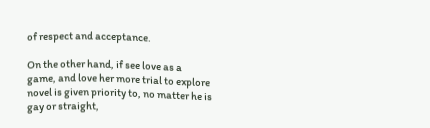of respect and acceptance.

On the other hand, if see love as a game, and love her more trial to explore novel is given priority to, no matter he is gay or straight,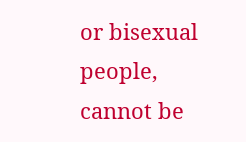or bisexual people, cannot be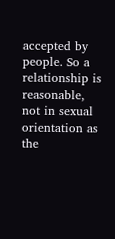accepted by people. So a relationship is reasonable, not in sexual orientation as the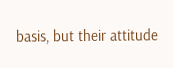basis, but their attitude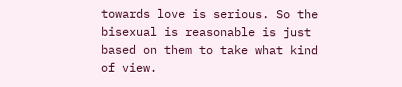towards love is serious. So the bisexual is reasonable is just based on them to take what kind of view.